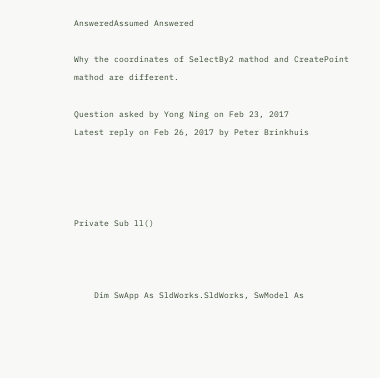AnsweredAssumed Answered

Why the coordinates of SelectBy2 mathod and CreatePoint mathod are different.

Question asked by Yong Ning on Feb 23, 2017
Latest reply on Feb 26, 2017 by Peter Brinkhuis




Private Sub ll()



    Dim SwApp As SldWorks.SldWorks, SwModel As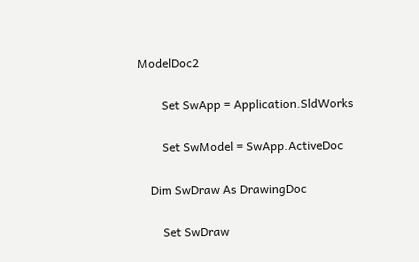ModelDoc2

        Set SwApp = Application.SldWorks

        Set SwModel = SwApp.ActiveDoc

    Dim SwDraw As DrawingDoc

        Set SwDraw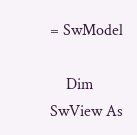= SwModel

    Dim SwView As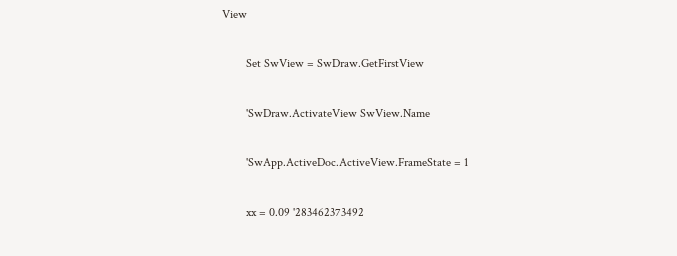View

        Set SwView = SwDraw.GetFirstView

        'SwDraw.ActivateView SwView.Name

        'SwApp.ActiveDoc.ActiveView.FrameState = 1

        xx = 0.09 '283462373492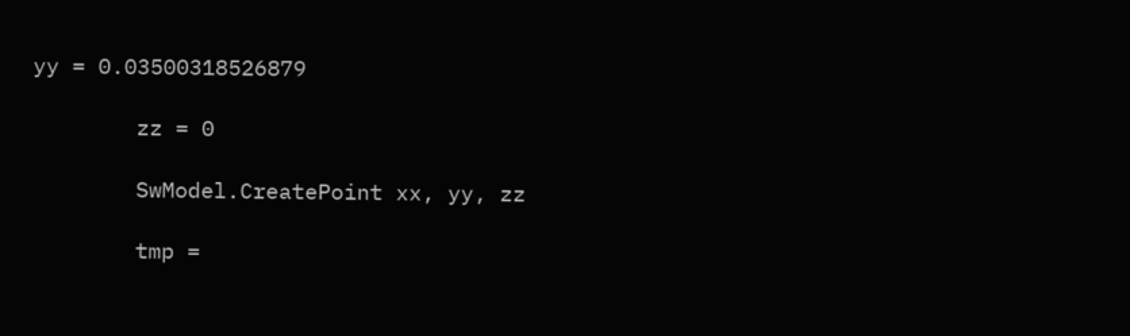yy = 0.03500318526879

        zz = 0

        SwModel.CreatePoint xx, yy, zz

        tmp =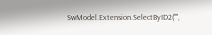SwModel.Extension.SelectByID2("",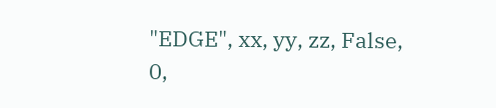"EDGE", xx, yy, zz, False, 0,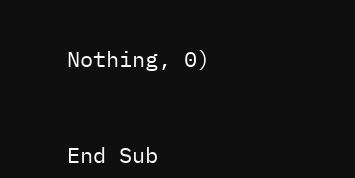Nothing, 0)



End Sub